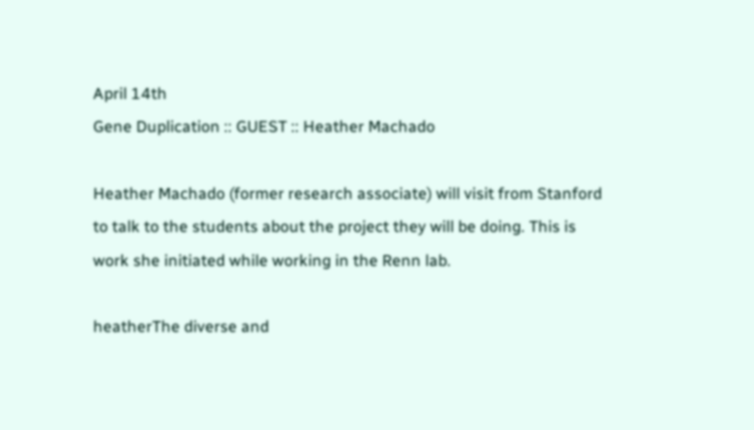April 14th
Gene Duplication :: GUEST :: Heather Machado

Heather Machado (former research associate) will visit from Stanford to talk to the students about the project they will be doing. This is work she initiated while working in the Renn lab.

heatherThe diverse and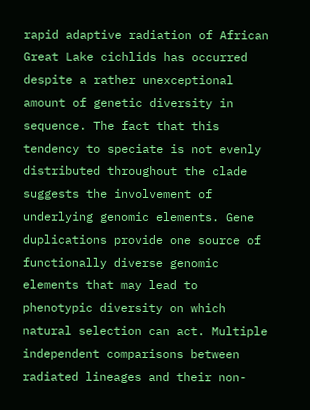rapid adaptive radiation of African Great Lake cichlids has occurred despite a rather unexceptional amount of genetic diversity in sequence. The fact that this tendency to speciate is not evenly distributed throughout the clade suggests the involvement of underlying genomic elements. Gene duplications provide one source of functionally diverse genomic elements that may lead to phenotypic diversity on which natural selection can act. Multiple independent comparisons between radiated lineages and their non-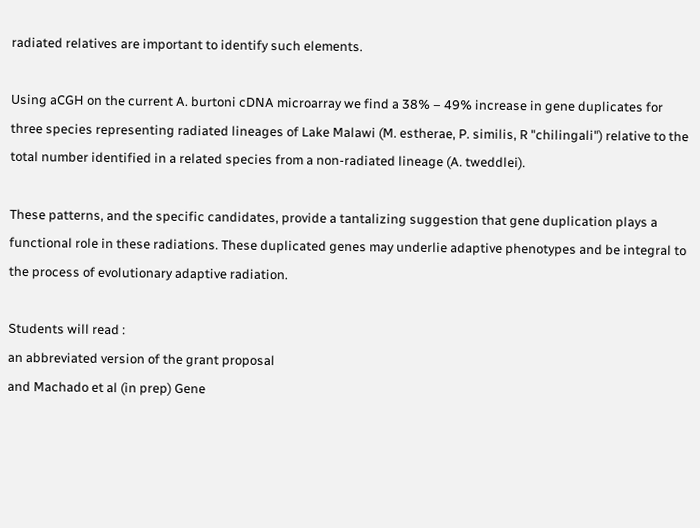radiated relatives are important to identify such elements.

Using aCGH on the current A. burtoni cDNA microarray we find a 38% – 49% increase in gene duplicates for three species representing radiated lineages of Lake Malawi (M. estherae, P. similis, R "chilingali") relative to the total number identified in a related species from a non-radiated lineage (A. tweddlei).

These patterns, and the specific candidates, provide a tantalizing suggestion that gene duplication plays a functional role in these radiations. These duplicated genes may underlie adaptive phenotypes and be integral to the process of evolutionary adaptive radiation.

Students will read :
an abbreviated version of the grant proposal
and Machado et al (in prep) Gene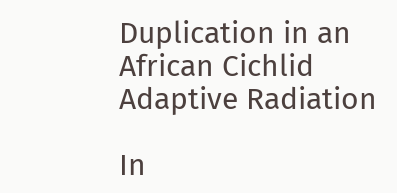Duplication in an African Cichlid Adaptive Radiation

In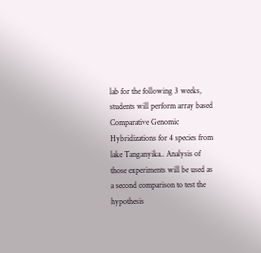lab for the following 3 weeks, students will perform array based Comparative Genomic Hybridizations for 4 species from lake Tanganyika.. Analysis of those experiments will be used as a second comparison to test the hypothesis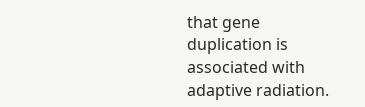that gene duplication is associated with adaptive radiation.